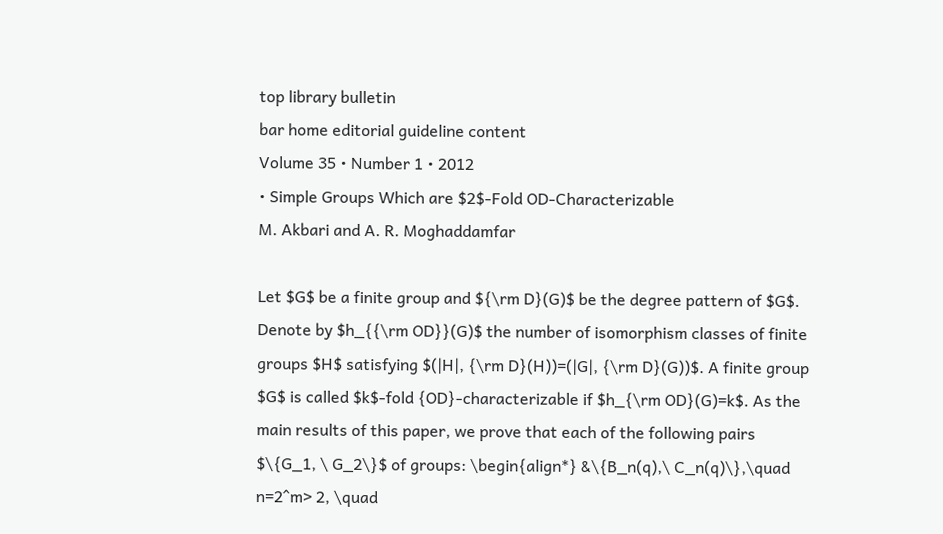top library bulletin
bar home editorial guideline content
Volume 35 • Number 1 • 2012
• Simple Groups Which are $2$-Fold OD-Characterizable
M. Akbari and A. R. Moghaddamfar

Let $G$ be a finite group and ${\rm D}(G)$ be the degree pattern of $G$. Denote by $h_{{\rm OD}}(G)$ the number of isomorphism classes of finite groups $H$ satisfying $(|H|, {\rm D}(H))=(|G|, {\rm D}(G))$. A finite group $G$ is called $k$-fold {OD}-characterizable if $h_{\rm OD}(G)=k$. As the main results of this paper, we prove that each of the following pairs $\{G_1, \ G_2\}$ of groups: \begin{align*} &\{B_n(q),\ C_n(q)\},\quad n=2^m> 2, \quad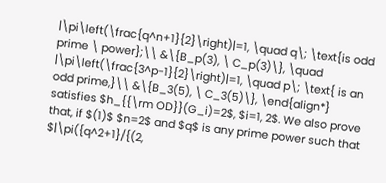|\pi\left(\frac{q^n+1}{2}\right)|=1, \quad q\; \text{is odd prime \ power};\\ &\{B_p(3), \ C_p(3)\}, \quad |\pi\left(\frac{3^p-1}{2}\right)|=1, \quad p\; \text{ is an odd prime,}\\ &\{B_3(5), \ C_3(5)\}, \end{align*} satisfies $h_{{\rm OD}}(G_i)=2$, $i=1, 2$. We also prove that, if $(1)$ $n=2$ and $q$ is any prime power such that $|\pi({q^2+1}/{(2,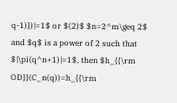q-1)})|=1$ or $(2)$ $n=2^m\geq 2$ and $q$ is a power of 2 such that $|\pi(q^n+1)|=1$, then $h_{{\rm OD}}(C_n(q))=h_{{\rm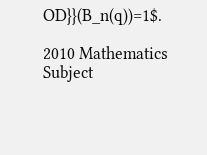OD}}(B_n(q))=1$.

2010 Mathematics Subject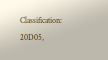Classification: 20D05,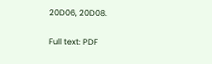20D06, 20D08.

Full text: PDF